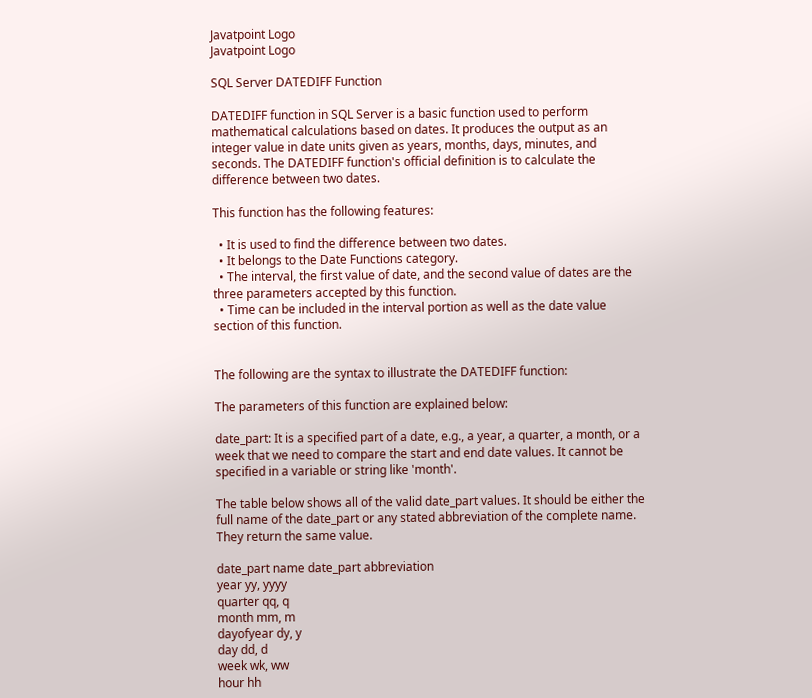Javatpoint Logo
Javatpoint Logo

SQL Server DATEDIFF Function

DATEDIFF function in SQL Server is a basic function used to perform mathematical calculations based on dates. It produces the output as an integer value in date units given as years, months, days, minutes, and seconds. The DATEDIFF function's official definition is to calculate the difference between two dates.

This function has the following features:

  • It is used to find the difference between two dates.
  • It belongs to the Date Functions category.
  • The interval, the first value of date, and the second value of dates are the three parameters accepted by this function.
  • Time can be included in the interval portion as well as the date value section of this function.


The following are the syntax to illustrate the DATEDIFF function:

The parameters of this function are explained below:

date_part: It is a specified part of a date, e.g., a year, a quarter, a month, or a week that we need to compare the start and end date values. It cannot be specified in a variable or string like 'month'.

The table below shows all of the valid date_part values. It should be either the full name of the date_part or any stated abbreviation of the complete name. They return the same value.

date_part name date_part abbreviation
year yy, yyyy
quarter qq, q
month mm, m
dayofyear dy, y
day dd, d
week wk, ww
hour hh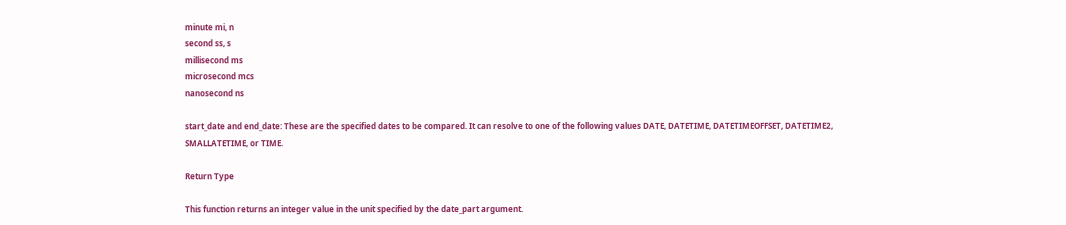minute mi, n
second ss, s
millisecond ms
microsecond mcs
nanosecond ns

start_date and end_date: These are the specified dates to be compared. It can resolve to one of the following values DATE, DATETIME, DATETIMEOFFSET, DATETIME2, SMALLATETIME, or TIME.

Return Type

This function returns an integer value in the unit specified by the date_part argument.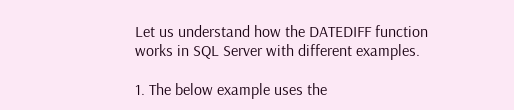Let us understand how the DATEDIFF function works in SQL Server with different examples.

1. The below example uses the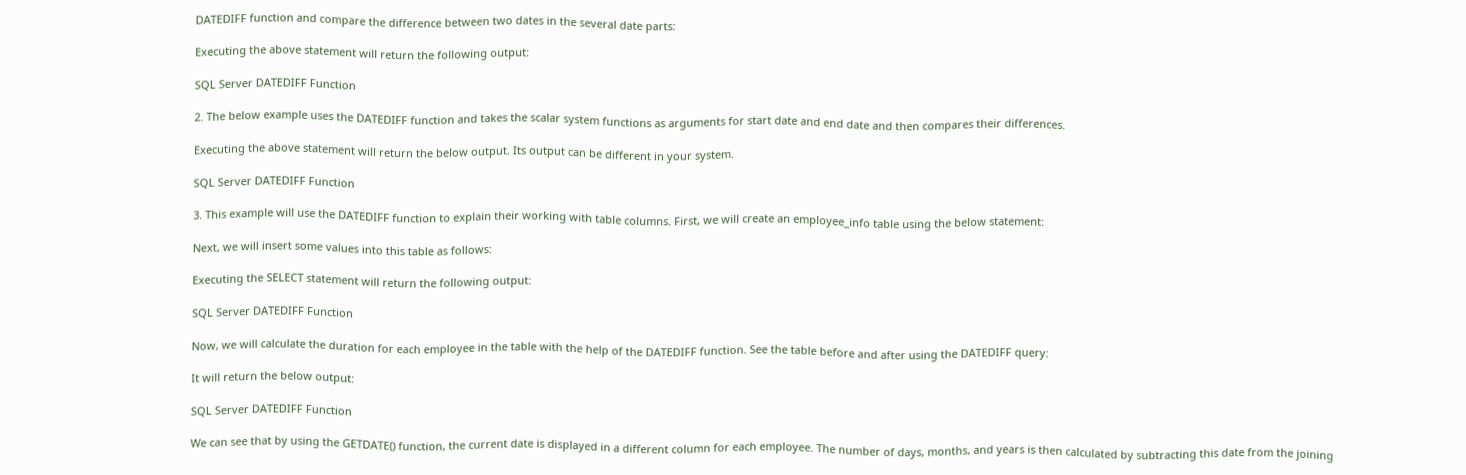DATEDIFF function and compare the difference between two dates in the several date parts:

Executing the above statement will return the following output:

SQL Server DATEDIFF Function

2. The below example uses the DATEDIFF function and takes the scalar system functions as arguments for start date and end date and then compares their differences.

Executing the above statement will return the below output. Its output can be different in your system.

SQL Server DATEDIFF Function

3. This example will use the DATEDIFF function to explain their working with table columns. First, we will create an employee_info table using the below statement:

Next, we will insert some values into this table as follows:

Executing the SELECT statement will return the following output:

SQL Server DATEDIFF Function

Now, we will calculate the duration for each employee in the table with the help of the DATEDIFF function. See the table before and after using the DATEDIFF query:

It will return the below output:

SQL Server DATEDIFF Function

We can see that by using the GETDATE() function, the current date is displayed in a different column for each employee. The number of days, months, and years is then calculated by subtracting this date from the joining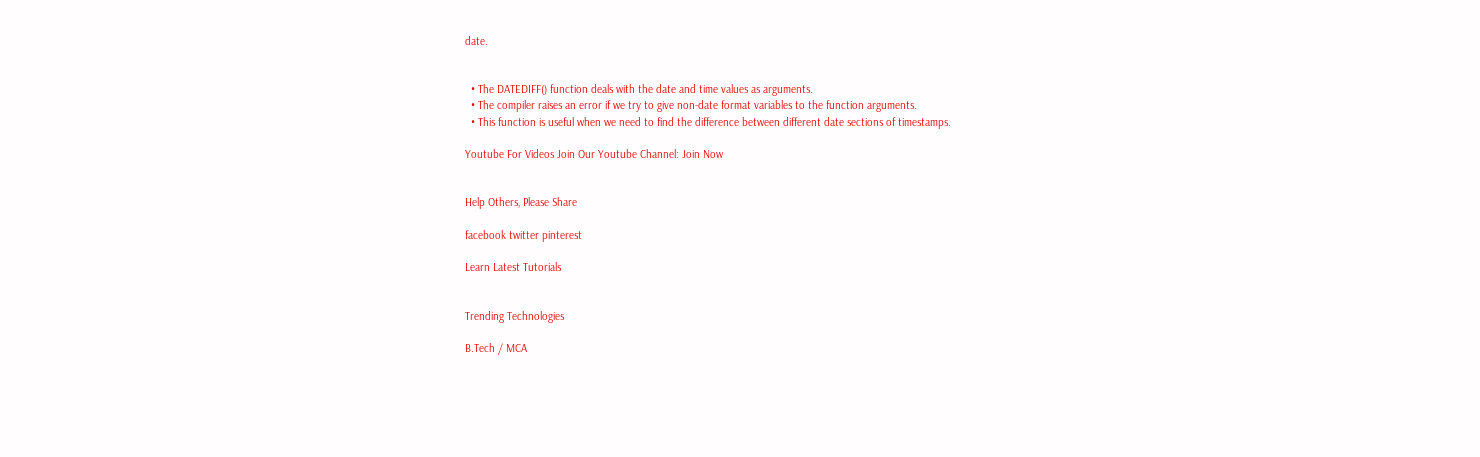date.


  • The DATEDIFF() function deals with the date and time values as arguments.
  • The compiler raises an error if we try to give non-date format variables to the function arguments.
  • This function is useful when we need to find the difference between different date sections of timestamps.

Youtube For Videos Join Our Youtube Channel: Join Now


Help Others, Please Share

facebook twitter pinterest

Learn Latest Tutorials


Trending Technologies

B.Tech / MCA